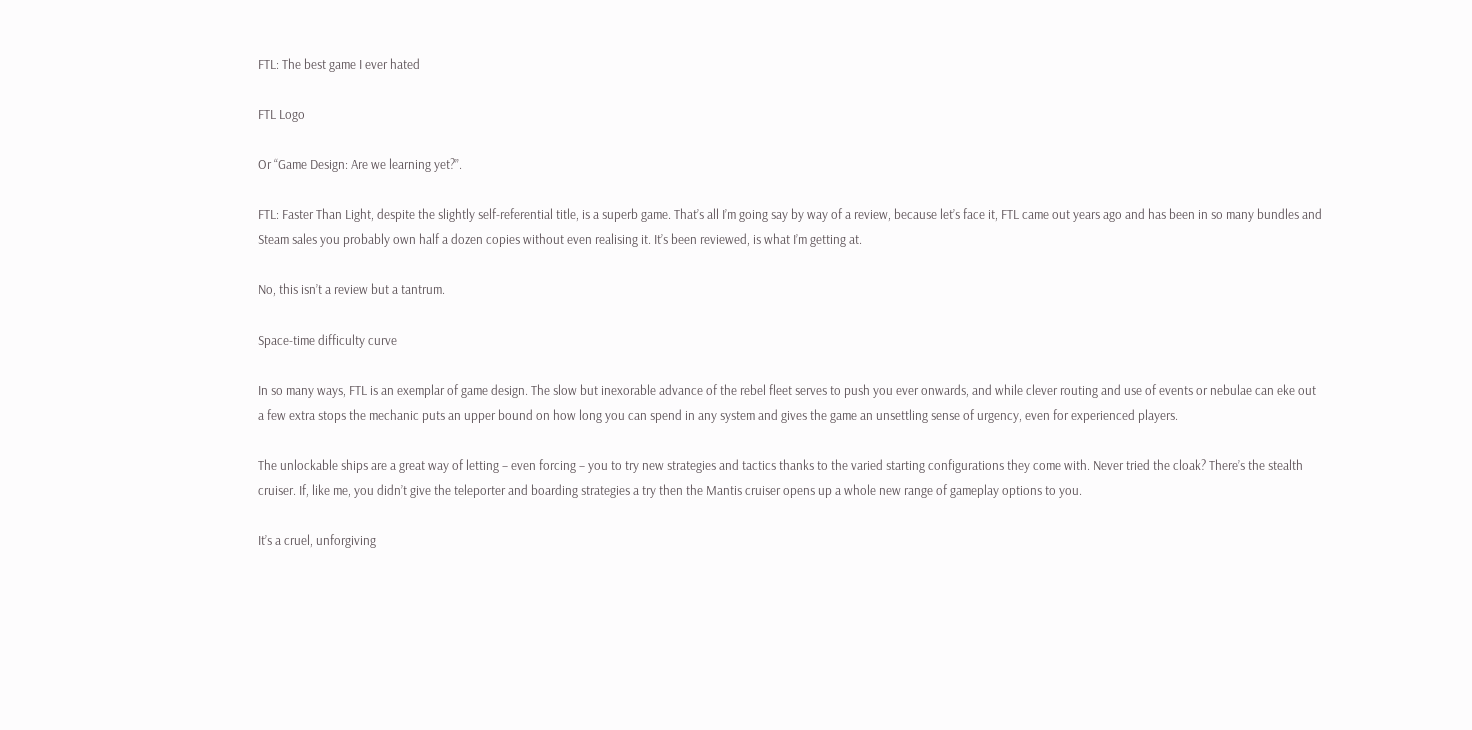FTL: The best game I ever hated

FTL Logo

Or “Game Design: Are we learning yet?”.

FTL: Faster Than Light, despite the slightly self-referential title, is a superb game. That’s all I’m going say by way of a review, because let’s face it, FTL came out years ago and has been in so many bundles and Steam sales you probably own half a dozen copies without even realising it. It’s been reviewed, is what I’m getting at.

No, this isn’t a review but a tantrum.

Space-time difficulty curve

In so many ways, FTL is an exemplar of game design. The slow but inexorable advance of the rebel fleet serves to push you ever onwards, and while clever routing and use of events or nebulae can eke out a few extra stops the mechanic puts an upper bound on how long you can spend in any system and gives the game an unsettling sense of urgency, even for experienced players.

The unlockable ships are a great way of letting – even forcing – you to try new strategies and tactics thanks to the varied starting configurations they come with. Never tried the cloak? There’s the stealth cruiser. If, like me, you didn’t give the teleporter and boarding strategies a try then the Mantis cruiser opens up a whole new range of gameplay options to you.

It’s a cruel, unforgiving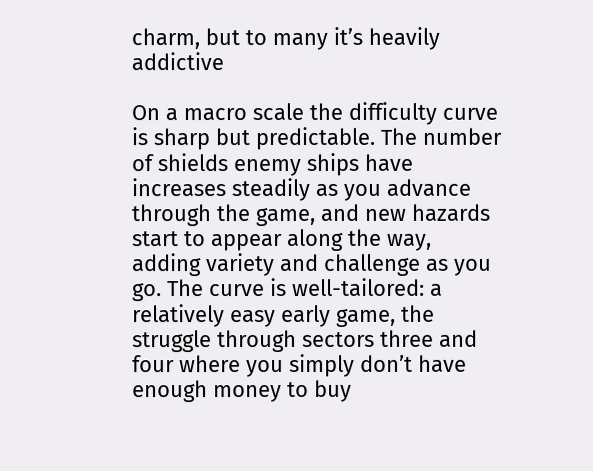charm, but to many it’s heavily addictive

On a macro scale the difficulty curve is sharp but predictable. The number of shields enemy ships have increases steadily as you advance through the game, and new hazards start to appear along the way, adding variety and challenge as you go. The curve is well-tailored: a relatively easy early game, the struggle through sectors three and four where you simply don’t have enough money to buy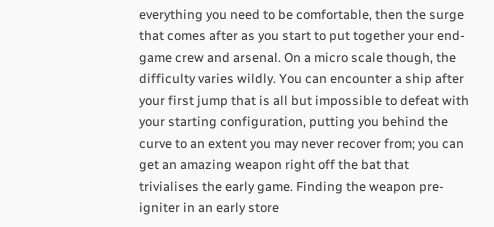everything you need to be comfortable, then the surge that comes after as you start to put together your end-game crew and arsenal. On a micro scale though, the difficulty varies wildly. You can encounter a ship after your first jump that is all but impossible to defeat with your starting configuration, putting you behind the curve to an extent you may never recover from; you can get an amazing weapon right off the bat that trivialises the early game. Finding the weapon pre-igniter in an early store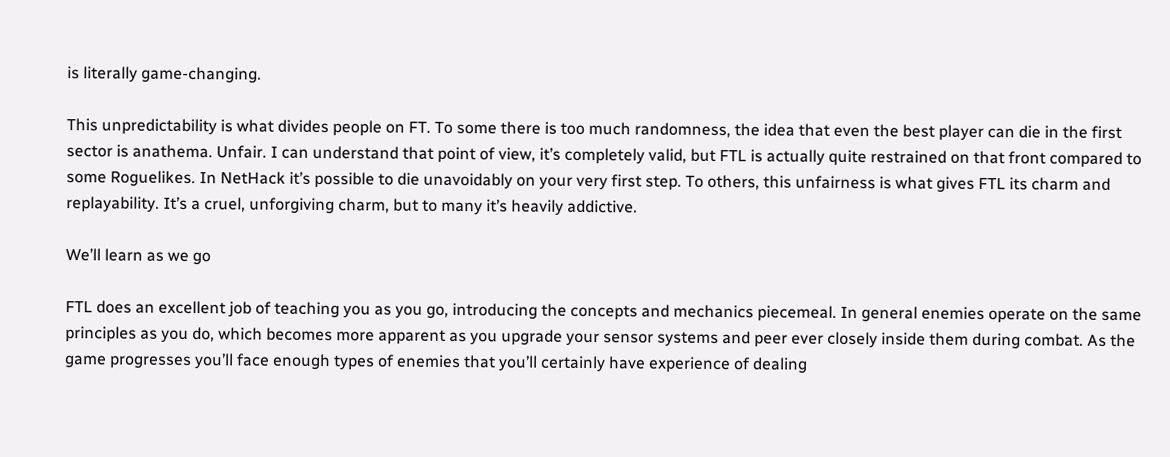is literally game-changing.

This unpredictability is what divides people on FT. To some there is too much randomness, the idea that even the best player can die in the first sector is anathema. Unfair. I can understand that point of view, it’s completely valid, but FTL is actually quite restrained on that front compared to some Roguelikes. In NetHack it’s possible to die unavoidably on your very first step. To others, this unfairness is what gives FTL its charm and replayability. It’s a cruel, unforgiving charm, but to many it’s heavily addictive.

We’ll learn as we go

FTL does an excellent job of teaching you as you go, introducing the concepts and mechanics piecemeal. In general enemies operate on the same principles as you do, which becomes more apparent as you upgrade your sensor systems and peer ever closely inside them during combat. As the game progresses you’ll face enough types of enemies that you’ll certainly have experience of dealing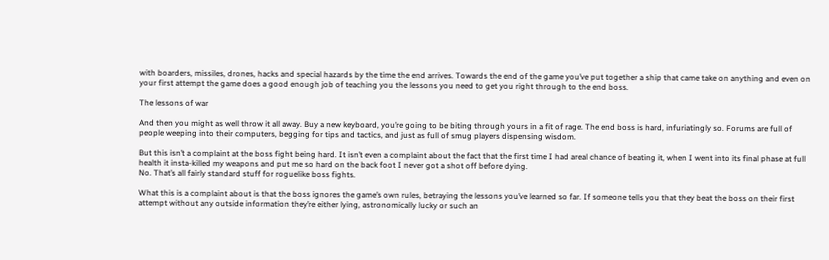with boarders, missiles, drones, hacks and special hazards by the time the end arrives. Towards the end of the game you’ve put together a ship that came take on anything and even on your first attempt the game does a good enough job of teaching you the lessons you need to get you right through to the end boss.

The lessons of war

And then you might as well throw it all away. Buy a new keyboard, you’re going to be biting through yours in a fit of rage. The end boss is hard, infuriatingly so. Forums are full of people weeping into their computers, begging for tips and tactics, and just as full of smug players dispensing wisdom.

But this isn’t a complaint at the boss fight being hard. It isn’t even a complaint about the fact that the first time I had areal chance of beating it, when I went into its final phase at full health it insta-killed my weapons and put me so hard on the back foot I never got a shot off before dying.
No. That’s all fairly standard stuff for roguelike boss fights.

What this is a complaint about is that the boss ignores the game’s own rules, betraying the lessons you’ve learned so far. If someone tells you that they beat the boss on their first attempt without any outside information they’re either lying, astronomically lucky or such an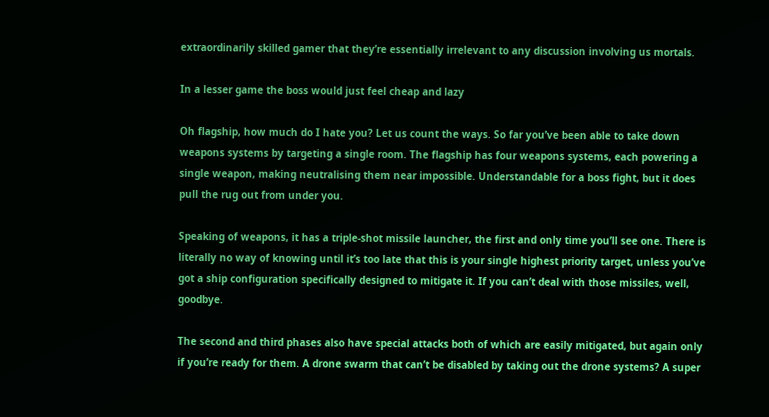extraordinarily skilled gamer that they’re essentially irrelevant to any discussion involving us mortals.

In a lesser game the boss would just feel cheap and lazy

Oh flagship, how much do I hate you? Let us count the ways. So far you’ve been able to take down weapons systems by targeting a single room. The flagship has four weapons systems, each powering a single weapon, making neutralising them near impossible. Understandable for a boss fight, but it does pull the rug out from under you.

Speaking of weapons, it has a triple-shot missile launcher, the first and only time you’ll see one. There is literally no way of knowing until it’s too late that this is your single highest priority target, unless you’ve got a ship configuration specifically designed to mitigate it. If you can’t deal with those missiles, well, goodbye.

The second and third phases also have special attacks both of which are easily mitigated, but again only if you’re ready for them. A drone swarm that can’t be disabled by taking out the drone systems? A super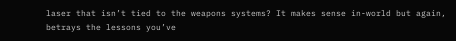laser that isn’t tied to the weapons systems? It makes sense in-world but again, betrays the lessons you’ve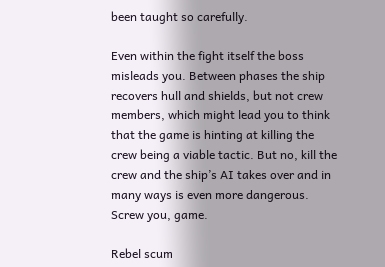been taught so carefully.

Even within the fight itself the boss misleads you. Between phases the ship recovers hull and shields, but not crew members, which might lead you to think that the game is hinting at killing the crew being a viable tactic. But no, kill the crew and the ship’s AI takes over and in many ways is even more dangerous. Screw you, game.

Rebel scum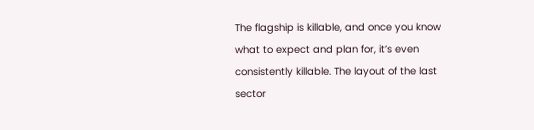The flagship is killable, and once you know what to expect and plan for, it’s even consistently killable. The layout of the last sector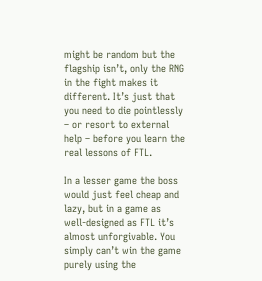might be random but the flagship isn’t, only the RNG in the fight makes it different. It’s just that you need to die pointlessly – or resort to external help – before you learn the real lessons of FTL.

In a lesser game the boss would just feel cheap and lazy, but in a game as well-designed as FTL it’s almost unforgivable. You simply can’t win the game purely using the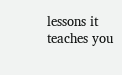lessons it teaches you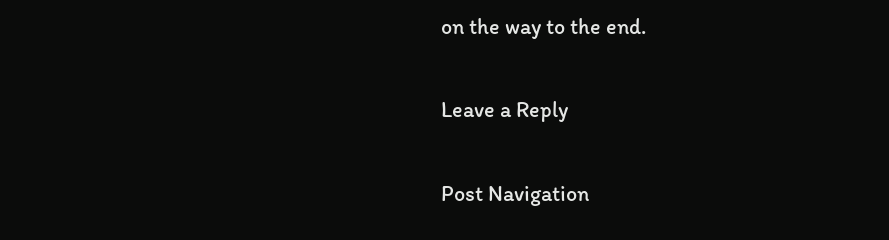on the way to the end.

Leave a Reply

Post Navigation